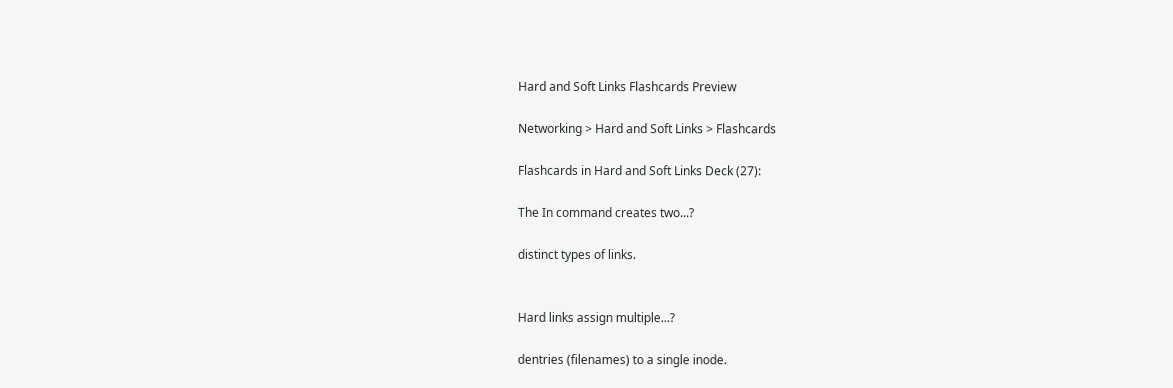Hard and Soft Links Flashcards Preview

Networking > Hard and Soft Links > Flashcards

Flashcards in Hard and Soft Links Deck (27):

The In command creates two...?

distinct types of links.


Hard links assign multiple...?

dentries (filenames) to a single inode.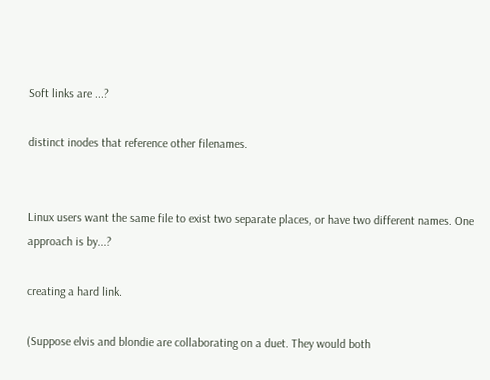Soft links are ...?

distinct inodes that reference other filenames.


Linux users want the same file to exist two separate places, or have two different names. One approach is by...?

creating a hard link.

(Suppose elvis and blondie are collaborating on a duet. They would both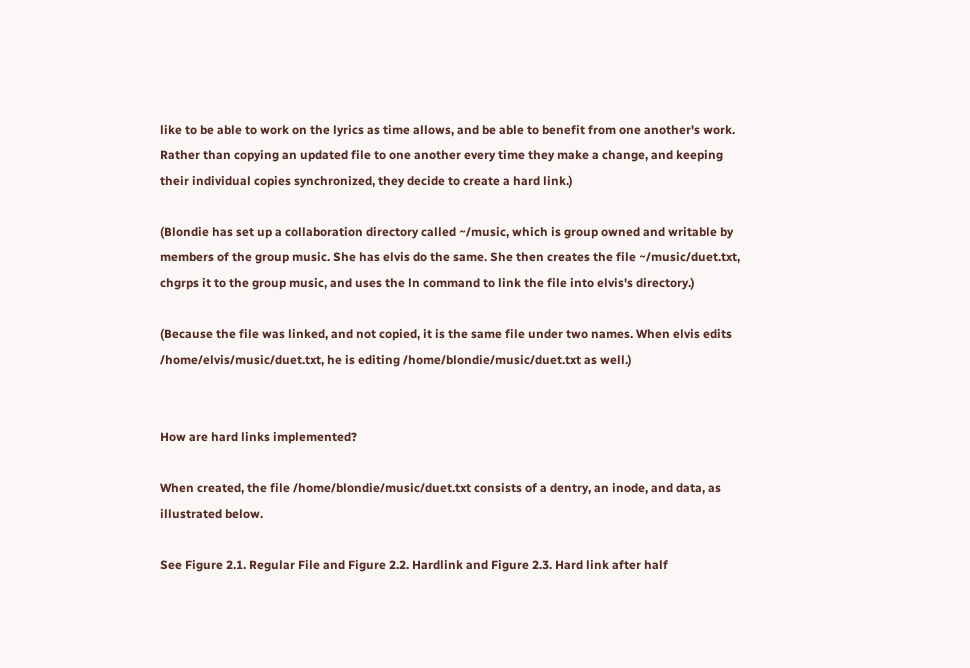like to be able to work on the lyrics as time allows, and be able to benefit from one another's work. Rather than copying an updated file to one another every time they make a change, and keeping their individual copies synchronized, they decide to create a hard link.)

(Blondie has set up a collaboration directory called ~/music, which is group owned and writable by members of the group music. She has elvis do the same. She then creates the file ~/music/duet.txt, chgrps it to the group music, and uses the ln command to link the file into elvis's directory.)

(Because the file was linked, and not copied, it is the same file under two names. When elvis edits /home/elvis/music/duet.txt, he is editing /home/blondie/music/duet.txt as well.)


How are hard links implemented?

When created, the file /home/blondie/music/duet.txt consists of a dentry, an inode, and data, as illustrated below.

See Figure 2.1. Regular File and Figure 2.2. Hardlink and Figure 2.3. Hard link after half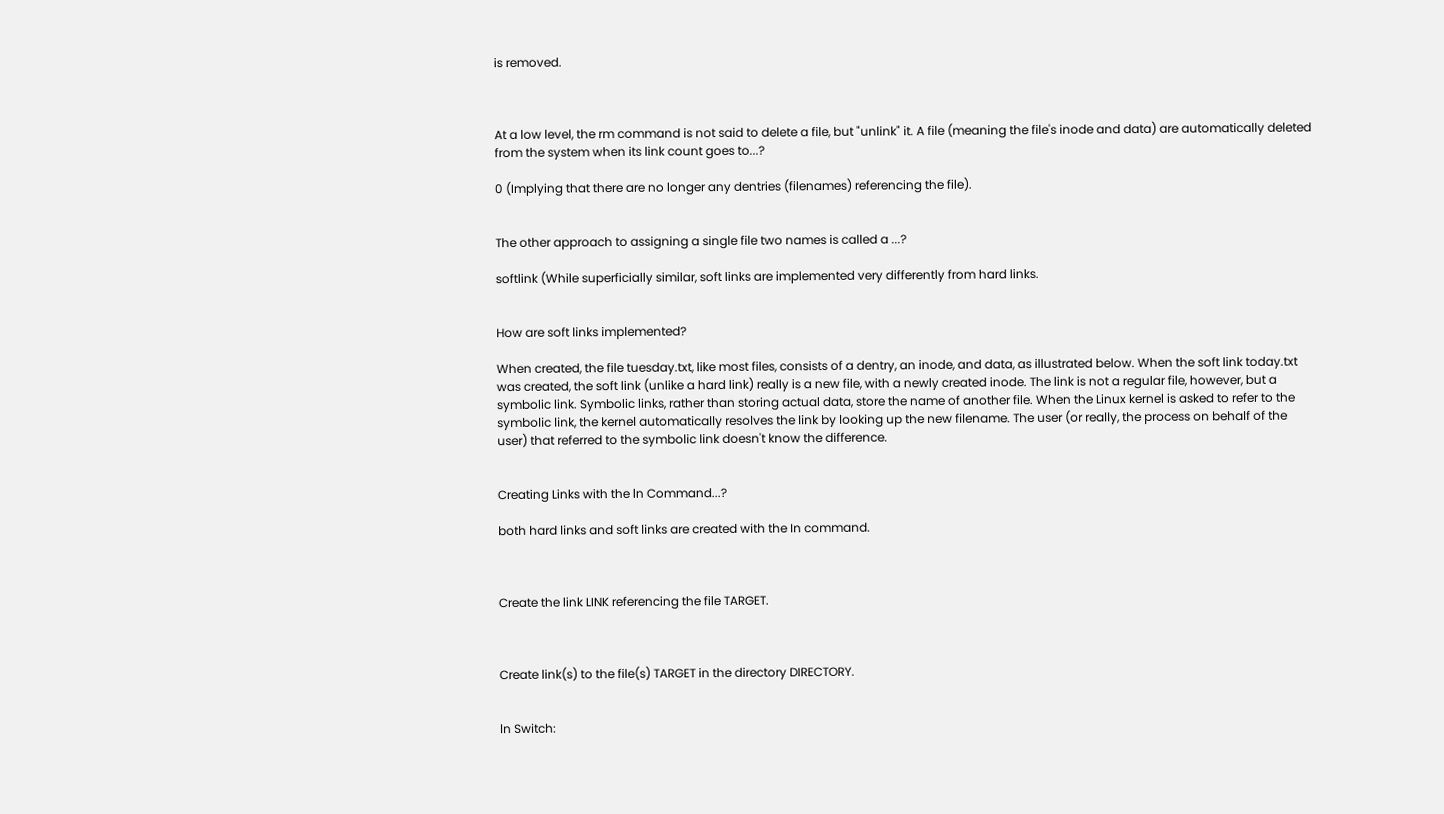is removed.



At a low level, the rm command is not said to delete a file, but "unlink" it. A file (meaning the file's inode and data) are automatically deleted from the system when its link count goes to...?

0 (Implying that there are no longer any dentries (filenames) referencing the file).


The other approach to assigning a single file two names is called a ...?

softlink (While superficially similar, soft links are implemented very differently from hard links.


How are soft links implemented?

When created, the file tuesday.txt, like most files, consists of a dentry, an inode, and data, as illustrated below. When the soft link today.txt was created, the soft link (unlike a hard link) really is a new file, with a newly created inode. The link is not a regular file, however, but a symbolic link. Symbolic links, rather than storing actual data, store the name of another file. When the Linux kernel is asked to refer to the symbolic link, the kernel automatically resolves the link by looking up the new filename. The user (or really, the process on behalf of the user) that referred to the symbolic link doesn't know the difference.


Creating Links with the ln Command...?

both hard links and soft links are created with the In command.



Create the link LINK referencing the file TARGET.



Create link(s) to the file(s) TARGET in the directory DIRECTORY.


ln Switch: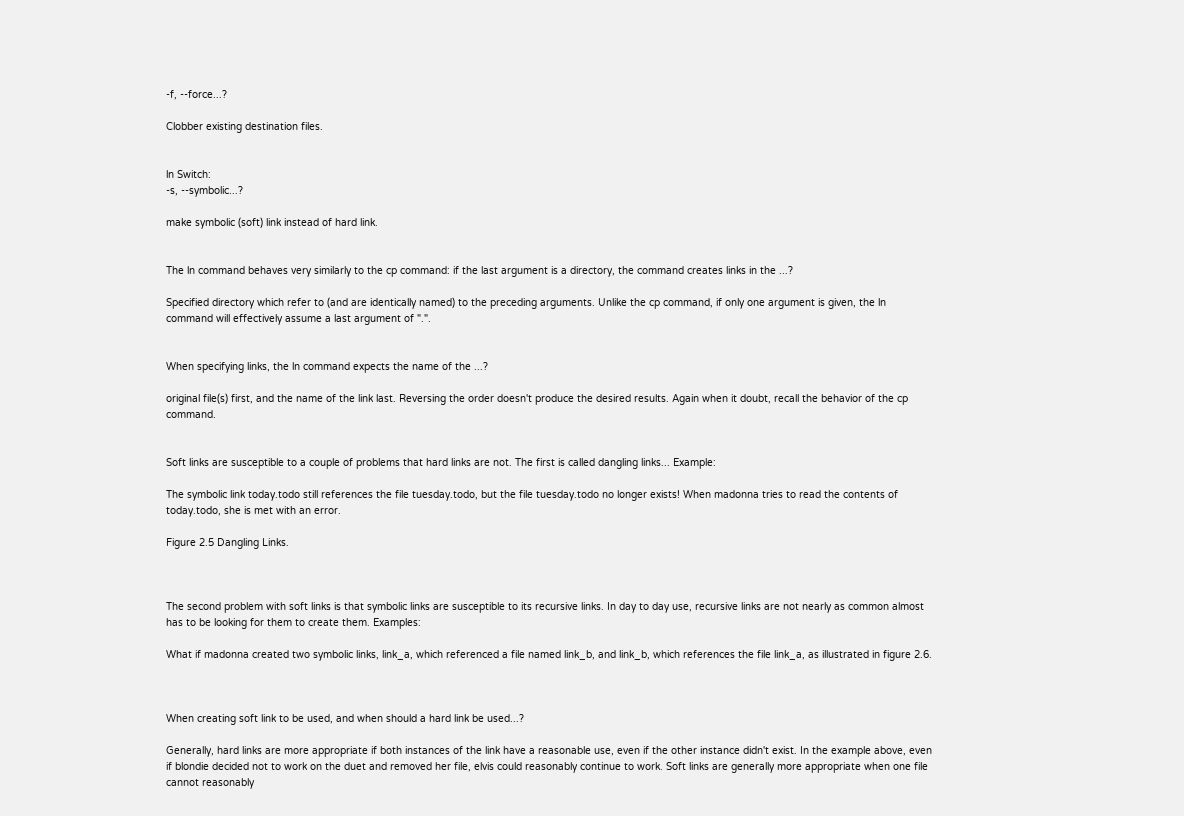-f, --force...?

Clobber existing destination files.


ln Switch:
-s, --symbolic...?

make symbolic (soft) link instead of hard link.


The ln command behaves very similarly to the cp command: if the last argument is a directory, the command creates links in the ...?

Specified directory which refer to (and are identically named) to the preceding arguments. Unlike the cp command, if only one argument is given, the ln command will effectively assume a last argument of ".".


When specifying links, the ln command expects the name of the ...?

original file(s) first, and the name of the link last. Reversing the order doesn't produce the desired results. Again when it doubt, recall the behavior of the cp command.


Soft links are susceptible to a couple of problems that hard links are not. The first is called dangling links... Example:

The symbolic link today.todo still references the file tuesday.todo, but the file tuesday.todo no longer exists! When madonna tries to read the contents of today.todo, she is met with an error.

Figure 2.5 Dangling Links.



The second problem with soft links is that symbolic links are susceptible to its recursive links. In day to day use, recursive links are not nearly as common almost has to be looking for them to create them. Examples:

What if madonna created two symbolic links, link_a, which referenced a file named link_b, and link_b, which references the file link_a, as illustrated in figure 2.6.



When creating soft link to be used, and when should a hard link be used...?

Generally, hard links are more appropriate if both instances of the link have a reasonable use, even if the other instance didn't exist. In the example above, even if blondie decided not to work on the duet and removed her file, elvis could reasonably continue to work. Soft links are generally more appropriate when one file cannot reasonably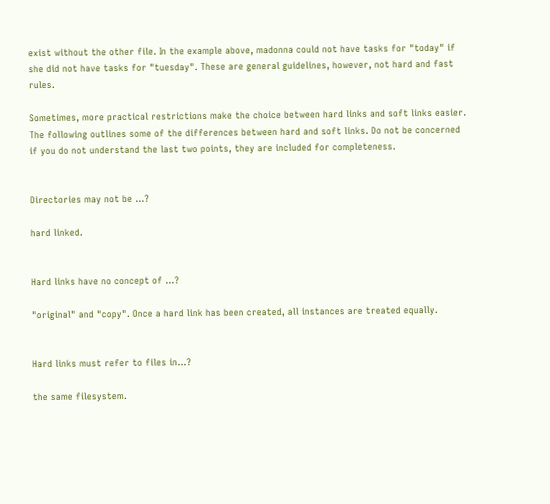exist without the other file. In the example above, madonna could not have tasks for "today" if she did not have tasks for "tuesday". These are general guidelines, however, not hard and fast rules.

Sometimes, more practical restrictions make the choice between hard links and soft links easier. The following outlines some of the differences between hard and soft links. Do not be concerned if you do not understand the last two points, they are included for completeness.


Directories may not be ...?

hard linked.


Hard links have no concept of ...?

"original" and "copy". Once a hard link has been created, all instances are treated equally.


Hard links must refer to files in...?

the same filesystem.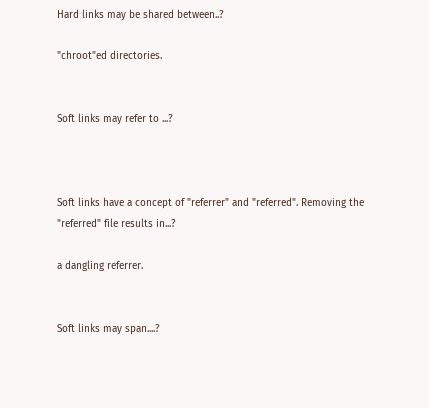Hard links may be shared between..?

"chroot"ed directories.


Soft links may refer to ...?



Soft links have a concept of "referrer" and "referred". Removing the "referred" file results in...?

a dangling referrer.


Soft links may span....?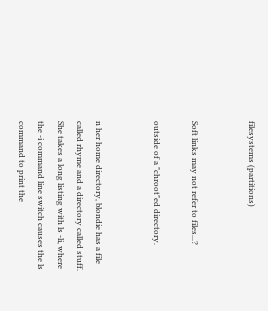filesystems (partitions)


Soft links may not refer to files...?

outside of a "chroot"ed directory.


n her home directory, blondie has a file called rhyme and a directory called stuff. She takes a long listing with ls -li, where the -i command line switch causes the ls command to print the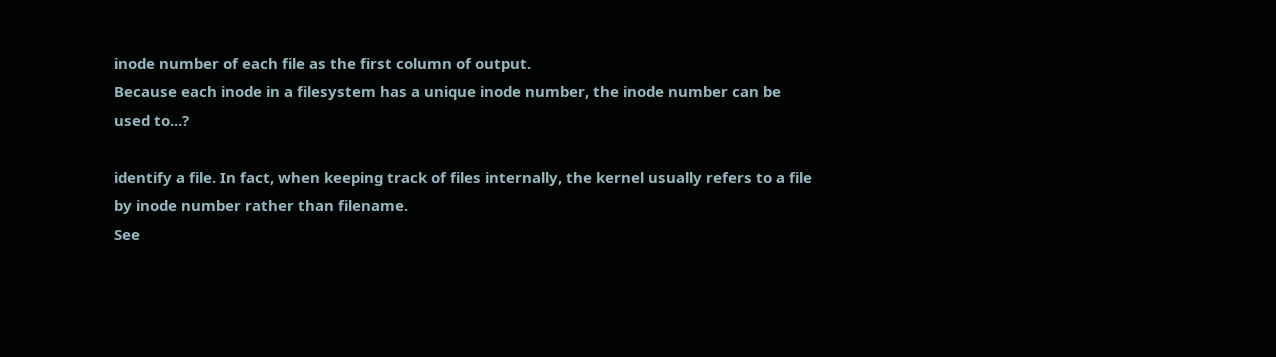inode number of each file as the first column of output.
Because each inode in a filesystem has a unique inode number, the inode number can be used to...?

identify a file. In fact, when keeping track of files internally, the kernel usually refers to a file by inode number rather than filename.
See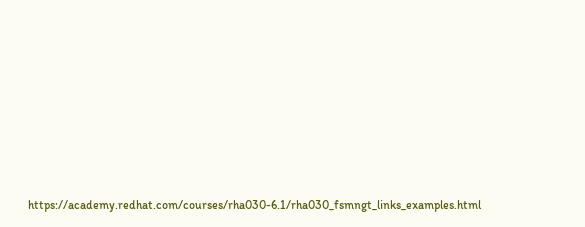https://academy.redhat.com/courses/rha030-6.1/rha030_fsmngt_links_examples.html